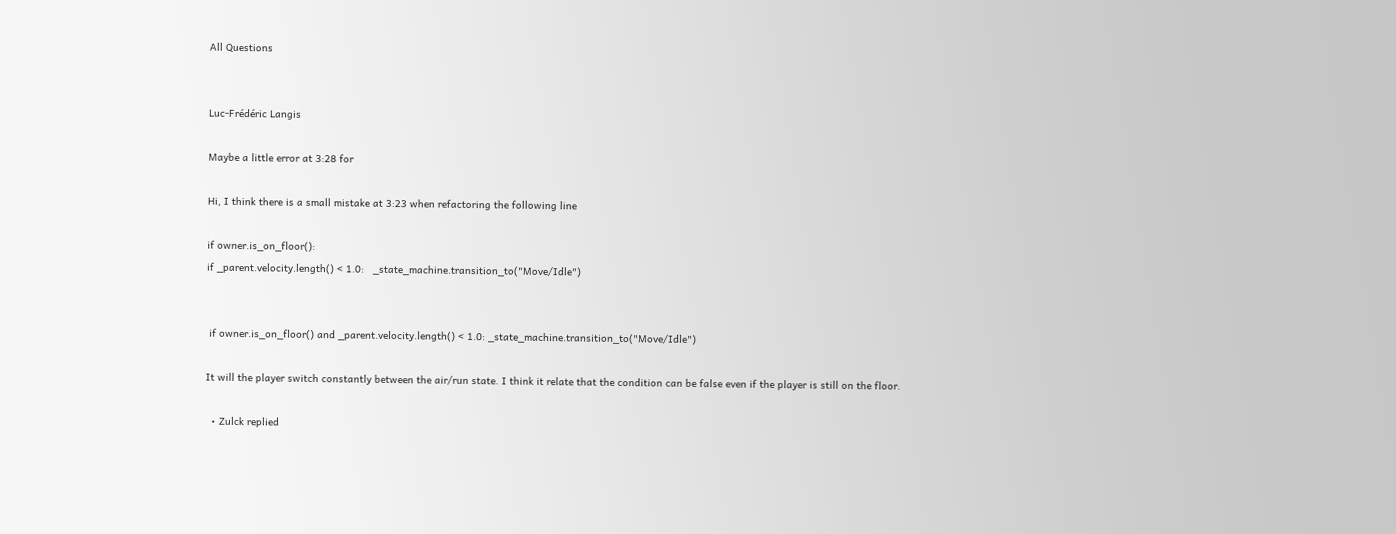All Questions


Luc-Frédéric Langis

Maybe a little error at 3:28 for

Hi, I think there is a small mistake at 3:23 when refactoring the following line

if owner.is_on_floor():
if _parent.velocity.length() < 1.0:   _state_machine.transition_to("Move/Idle")


 if owner.is_on_floor() and _parent.velocity.length() < 1.0: _state_machine.transition_to("Move/Idle")

It will the player switch constantly between the air/run state. I think it relate that the condition can be false even if the player is still on the floor.

  • Zulck replied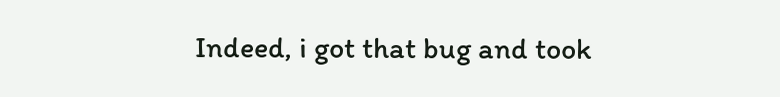Indeed, i got that bug and took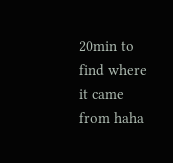20min to find where it came from haha